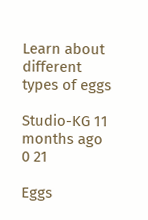Learn about different types of eggs

Studio-KG 11 months ago 0 21

Eggs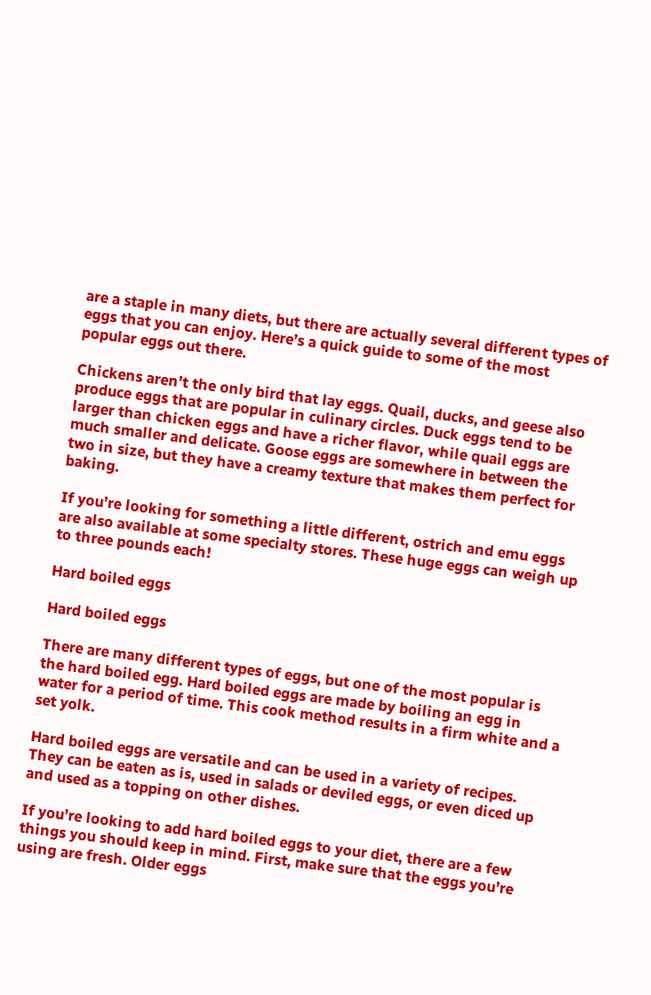are a staple in many diets, but there are actually several different types of eggs that you can enjoy. Here’s a quick guide to some of the most popular eggs out there.

Chickens aren’t the only bird that lay eggs. Quail, ducks, and geese also produce eggs that are popular in culinary circles. Duck eggs tend to be larger than chicken eggs and have a richer flavor, while quail eggs are much smaller and delicate. Goose eggs are somewhere in between the two in size, but they have a creamy texture that makes them perfect for baking.

If you’re looking for something a little different, ostrich and emu eggs are also available at some specialty stores. These huge eggs can weigh up to three pounds each!

Hard boiled eggs

Hard boiled eggs

There are many different types of eggs, but one of the most popular is the hard boiled egg. Hard boiled eggs are made by boiling an egg in water for a period of time. This cook method results in a firm white and a set yolk.

Hard boiled eggs are versatile and can be used in a variety of recipes. They can be eaten as is, used in salads or deviled eggs, or even diced up and used as a topping on other dishes.

If you’re looking to add hard boiled eggs to your diet, there are a few things you should keep in mind. First, make sure that the eggs you’re using are fresh. Older eggs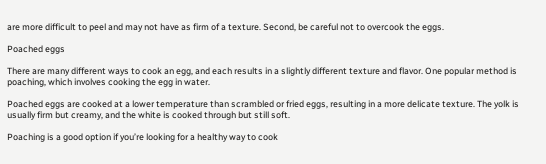are more difficult to peel and may not have as firm of a texture. Second, be careful not to overcook the eggs.

Poached eggs

There are many different ways to cook an egg, and each results in a slightly different texture and flavor. One popular method is poaching, which involves cooking the egg in water.

Poached eggs are cooked at a lower temperature than scrambled or fried eggs, resulting in a more delicate texture. The yolk is usually firm but creamy, and the white is cooked through but still soft.

Poaching is a good option if you’re looking for a healthy way to cook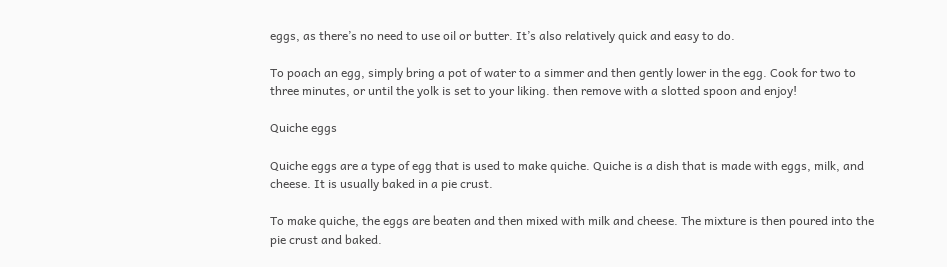eggs, as there’s no need to use oil or butter. It’s also relatively quick and easy to do.

To poach an egg, simply bring a pot of water to a simmer and then gently lower in the egg. Cook for two to three minutes, or until the yolk is set to your liking. then remove with a slotted spoon and enjoy!

Quiche eggs

Quiche eggs are a type of egg that is used to make quiche. Quiche is a dish that is made with eggs, milk, and cheese. It is usually baked in a pie crust.

To make quiche, the eggs are beaten and then mixed with milk and cheese. The mixture is then poured into the pie crust and baked.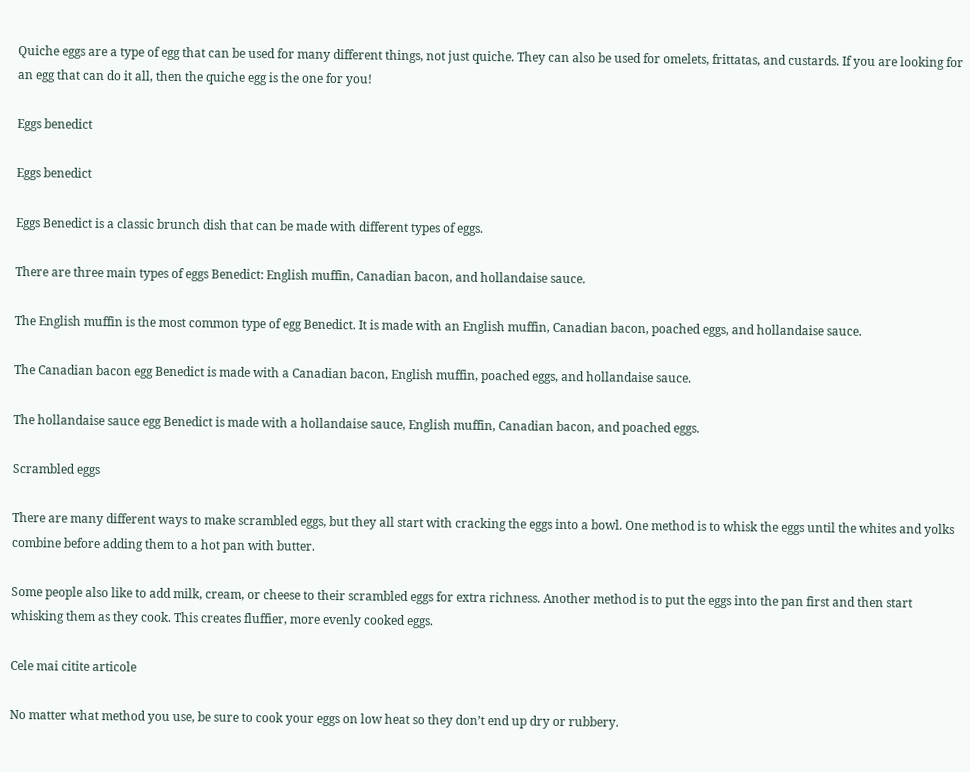Quiche eggs are a type of egg that can be used for many different things, not just quiche. They can also be used for omelets, frittatas, and custards. If you are looking for an egg that can do it all, then the quiche egg is the one for you!

Eggs benedict

Eggs benedict

Eggs Benedict is a classic brunch dish that can be made with different types of eggs.

There are three main types of eggs Benedict: English muffin, Canadian bacon, and hollandaise sauce.

The English muffin is the most common type of egg Benedict. It is made with an English muffin, Canadian bacon, poached eggs, and hollandaise sauce.

The Canadian bacon egg Benedict is made with a Canadian bacon, English muffin, poached eggs, and hollandaise sauce.

The hollandaise sauce egg Benedict is made with a hollandaise sauce, English muffin, Canadian bacon, and poached eggs.

Scrambled eggs

There are many different ways to make scrambled eggs, but they all start with cracking the eggs into a bowl. One method is to whisk the eggs until the whites and yolks combine before adding them to a hot pan with butter.

Some people also like to add milk, cream, or cheese to their scrambled eggs for extra richness. Another method is to put the eggs into the pan first and then start whisking them as they cook. This creates fluffier, more evenly cooked eggs.

Cele mai citite articole

No matter what method you use, be sure to cook your eggs on low heat so they don’t end up dry or rubbery.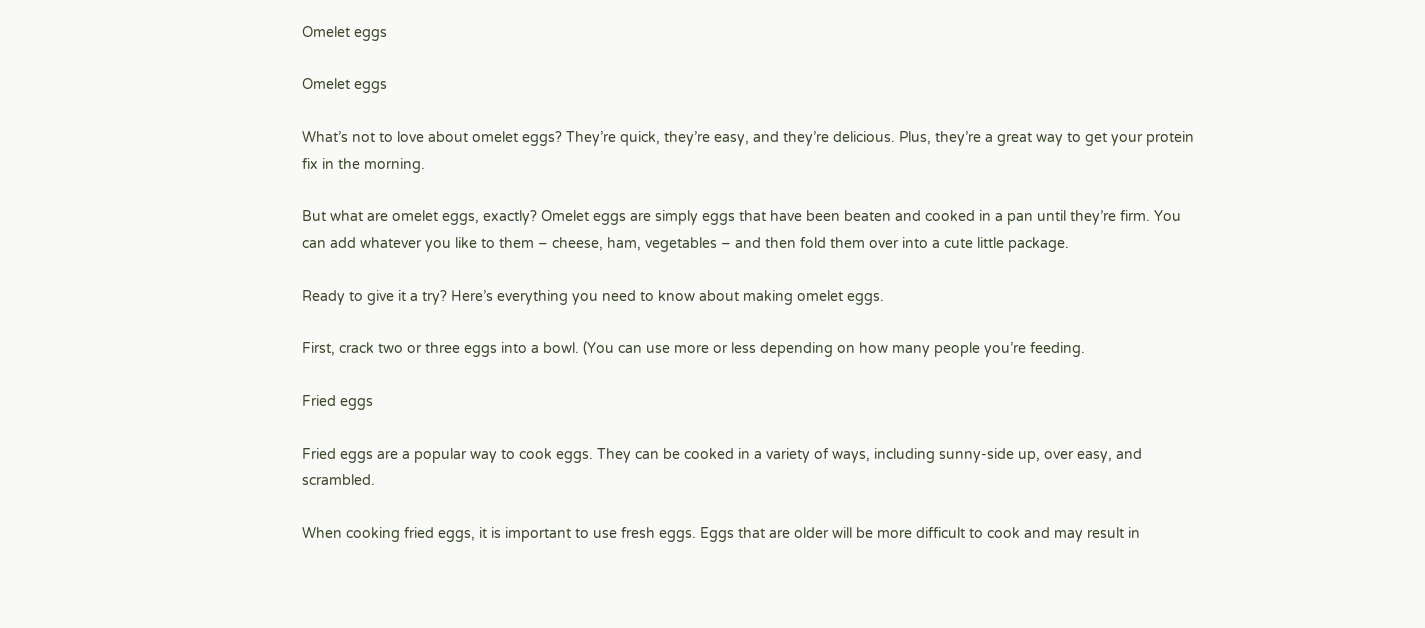Omelet eggs

Omelet eggs

What’s not to love about omelet eggs? They’re quick, they’re easy, and they’re delicious. Plus, they’re a great way to get your protein fix in the morning.

But what are omelet eggs, exactly? Omelet eggs are simply eggs that have been beaten and cooked in a pan until they’re firm. You can add whatever you like to them – cheese, ham, vegetables – and then fold them over into a cute little package.

Ready to give it a try? Here’s everything you need to know about making omelet eggs.

First, crack two or three eggs into a bowl. (You can use more or less depending on how many people you’re feeding.

Fried eggs

Fried eggs are a popular way to cook eggs. They can be cooked in a variety of ways, including sunny-side up, over easy, and scrambled.

When cooking fried eggs, it is important to use fresh eggs. Eggs that are older will be more difficult to cook and may result in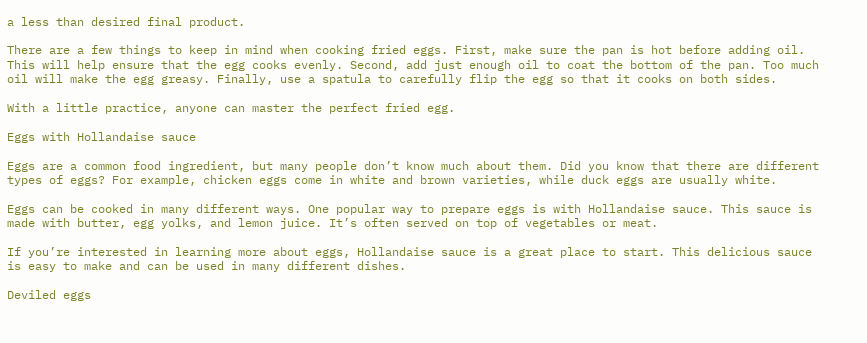a less than desired final product.

There are a few things to keep in mind when cooking fried eggs. First, make sure the pan is hot before adding oil. This will help ensure that the egg cooks evenly. Second, add just enough oil to coat the bottom of the pan. Too much oil will make the egg greasy. Finally, use a spatula to carefully flip the egg so that it cooks on both sides.

With a little practice, anyone can master the perfect fried egg.

Eggs with Hollandaise sauce

Eggs are a common food ingredient, but many people don’t know much about them. Did you know that there are different types of eggs? For example, chicken eggs come in white and brown varieties, while duck eggs are usually white.

Eggs can be cooked in many different ways. One popular way to prepare eggs is with Hollandaise sauce. This sauce is made with butter, egg yolks, and lemon juice. It’s often served on top of vegetables or meat.

If you’re interested in learning more about eggs, Hollandaise sauce is a great place to start. This delicious sauce is easy to make and can be used in many different dishes.

Deviled eggs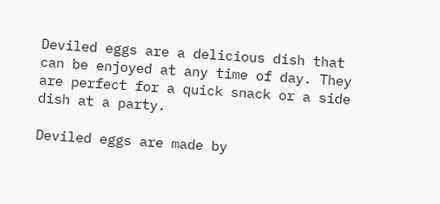Deviled eggs are a delicious dish that can be enjoyed at any time of day. They are perfect for a quick snack or a side dish at a party.

Deviled eggs are made by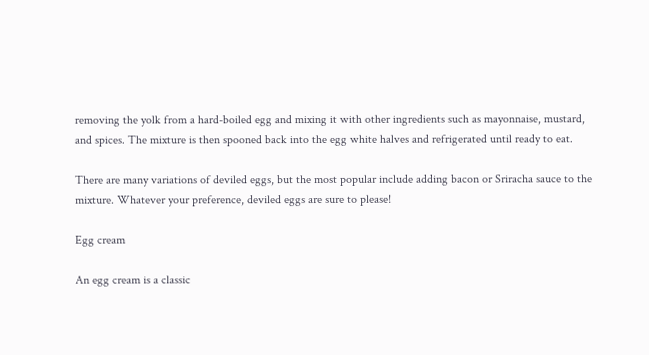removing the yolk from a hard-boiled egg and mixing it with other ingredients such as mayonnaise, mustard, and spices. The mixture is then spooned back into the egg white halves and refrigerated until ready to eat.

There are many variations of deviled eggs, but the most popular include adding bacon or Sriracha sauce to the mixture. Whatever your preference, deviled eggs are sure to please!

Egg cream

An egg cream is a classic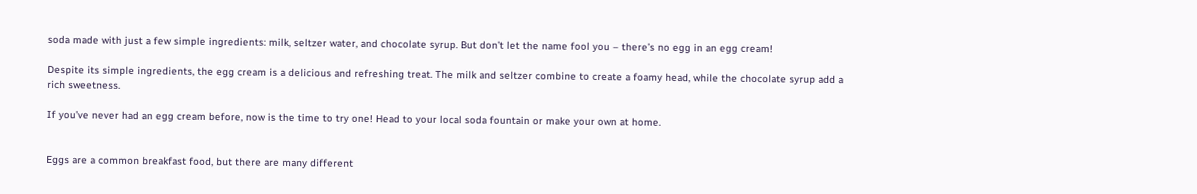soda made with just a few simple ingredients: milk, seltzer water, and chocolate syrup. But don’t let the name fool you – there’s no egg in an egg cream!

Despite its simple ingredients, the egg cream is a delicious and refreshing treat. The milk and seltzer combine to create a foamy head, while the chocolate syrup add a rich sweetness.

If you’ve never had an egg cream before, now is the time to try one! Head to your local soda fountain or make your own at home.


Eggs are a common breakfast food, but there are many different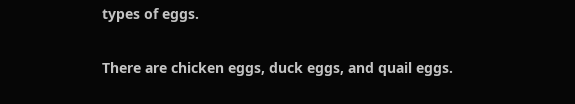types of eggs.

There are chicken eggs, duck eggs, and quail eggs.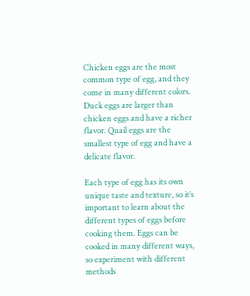Chicken eggs are the most common type of egg, and they come in many different colors. Duck eggs are larger than chicken eggs and have a richer flavor. Quail eggs are the smallest type of egg and have a delicate flavor.

Each type of egg has its own unique taste and texture, so it’s important to learn about the different types of eggs before cooking them. Eggs can be cooked in many different ways, so experiment with different methods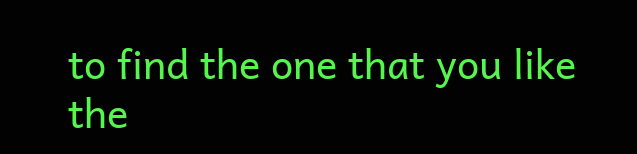to find the one that you like the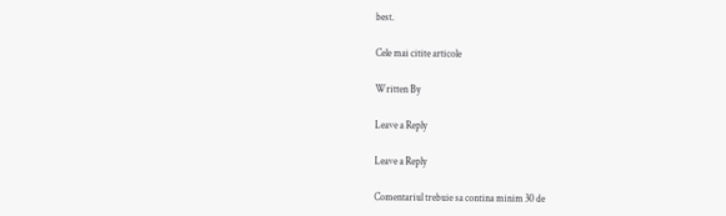best.

Cele mai citite articole

Written By

Leave a Reply

Leave a Reply

Comentariul trebuie sa contina minim 30 de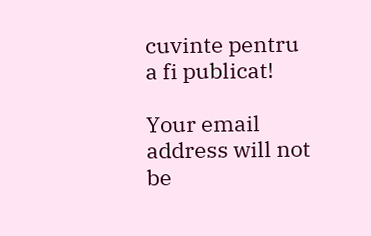cuvinte pentru a fi publicat!

Your email address will not be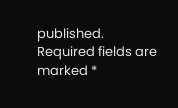published. Required fields are marked *